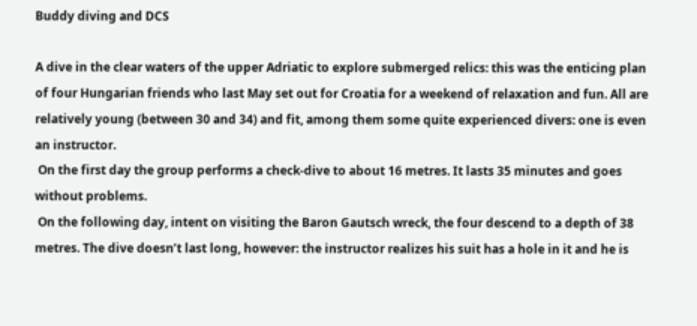Buddy diving and DCS

A dive in the clear waters of the upper Adriatic to explore submerged relics: this was the enticing plan of four Hungarian friends who last May set out for Croatia for a weekend of relaxation and fun. All are relatively young (between 30 and 34) and fit, among them some quite experienced divers: one is even an instructor.
 On the first day the group performs a check-dive to about 16 metres. It lasts 35 minutes and goes without problems.
 On the following day, intent on visiting the Baron Gautsch wreck, the four descend to a depth of 38 metres. The dive doesn’t last long, however: the instructor realizes his suit has a hole in it and he is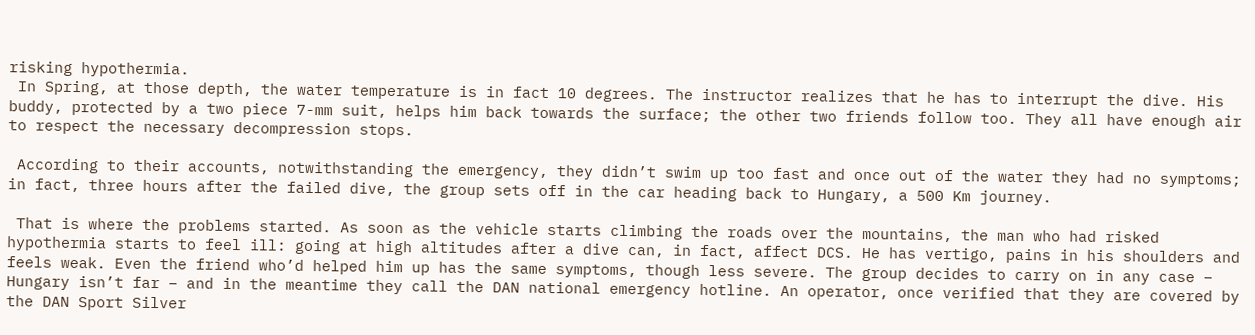risking hypothermia.
 In Spring, at those depth, the water temperature is in fact 10 degrees. The instructor realizes that he has to interrupt the dive. His buddy, protected by a two piece 7-mm suit, helps him back towards the surface; the other two friends follow too. They all have enough air to respect the necessary decompression stops.

 According to their accounts, notwithstanding the emergency, they didn’t swim up too fast and once out of the water they had no symptoms; in fact, three hours after the failed dive, the group sets off in the car heading back to Hungary, a 500 Km journey.

 That is where the problems started. As soon as the vehicle starts climbing the roads over the mountains, the man who had risked hypothermia starts to feel ill: going at high altitudes after a dive can, in fact, affect DCS. He has vertigo, pains in his shoulders and feels weak. Even the friend who’d helped him up has the same symptoms, though less severe. The group decides to carry on in any case – Hungary isn’t far – and in the meantime they call the DAN national emergency hotline. An operator, once verified that they are covered by the DAN Sport Silver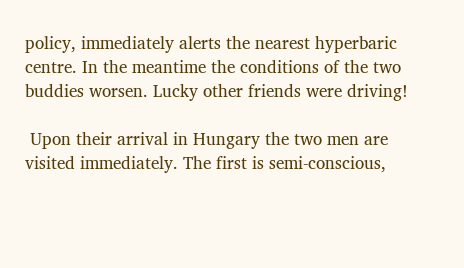policy, immediately alerts the nearest hyperbaric centre. In the meantime the conditions of the two buddies worsen. Lucky other friends were driving!

 Upon their arrival in Hungary the two men are visited immediately. The first is semi-conscious,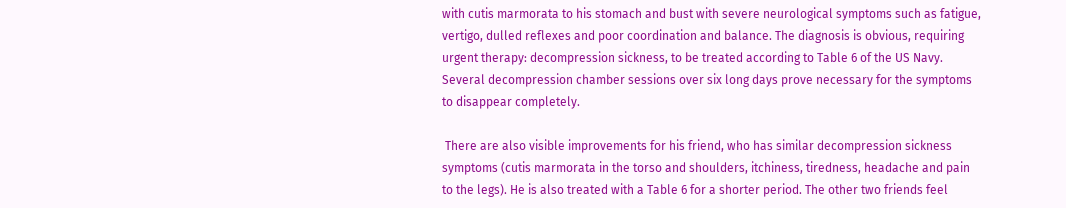with cutis marmorata to his stomach and bust with severe neurological symptoms such as fatigue, vertigo, dulled reflexes and poor coordination and balance. The diagnosis is obvious, requiring urgent therapy: decompression sickness, to be treated according to Table 6 of the US Navy. Several decompression chamber sessions over six long days prove necessary for the symptoms to disappear completely.

 There are also visible improvements for his friend, who has similar decompression sickness symptoms (cutis marmorata in the torso and shoulders, itchiness, tiredness, headache and pain to the legs). He is also treated with a Table 6 for a shorter period. The other two friends feel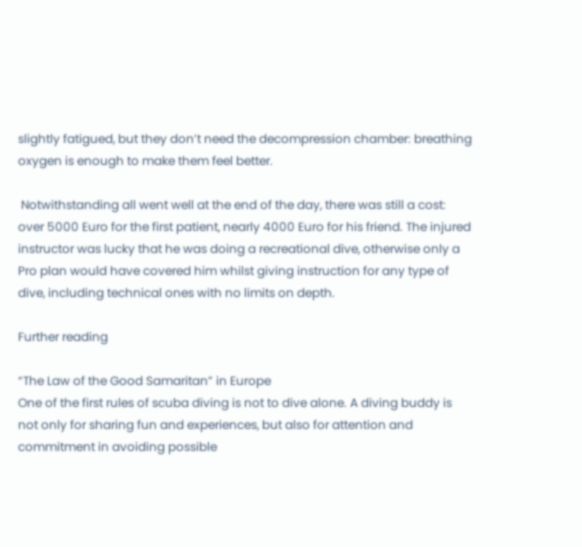slightly fatigued, but they don’t need the decompression chamber: breathing oxygen is enough to make them feel better.

 Notwithstanding all went well at the end of the day, there was still a cost: over 5000 Euro for the first patient, nearly 4000 Euro for his friend. The injured instructor was lucky that he was doing a recreational dive, otherwise only a Pro plan would have covered him whilst giving instruction for any type of dive, including technical ones with no limits on depth.

Further reading

“The Law of the Good Samaritan” in Europe
One of the first rules of scuba diving is not to dive alone. A diving buddy is not only for sharing fun and experiences, but also for attention and commitment in avoiding possible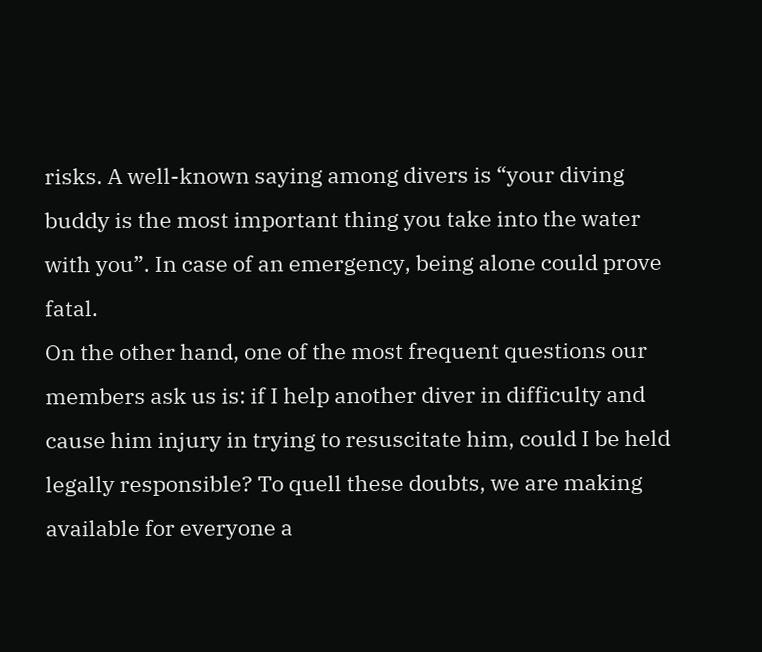risks. A well-known saying among divers is “your diving buddy is the most important thing you take into the water with you”. In case of an emergency, being alone could prove fatal.
On the other hand, one of the most frequent questions our members ask us is: if I help another diver in difficulty and cause him injury in trying to resuscitate him, could I be held legally responsible? To quell these doubts, we are making available for everyone a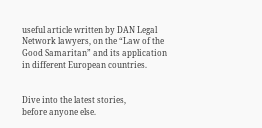useful article written by DAN Legal Network lawyers, on the “Law of the Good Samaritan” and its application in different European countries.


Dive into the latest stories,
before anyone else.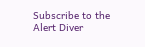Subscribe to the
Alert Diver